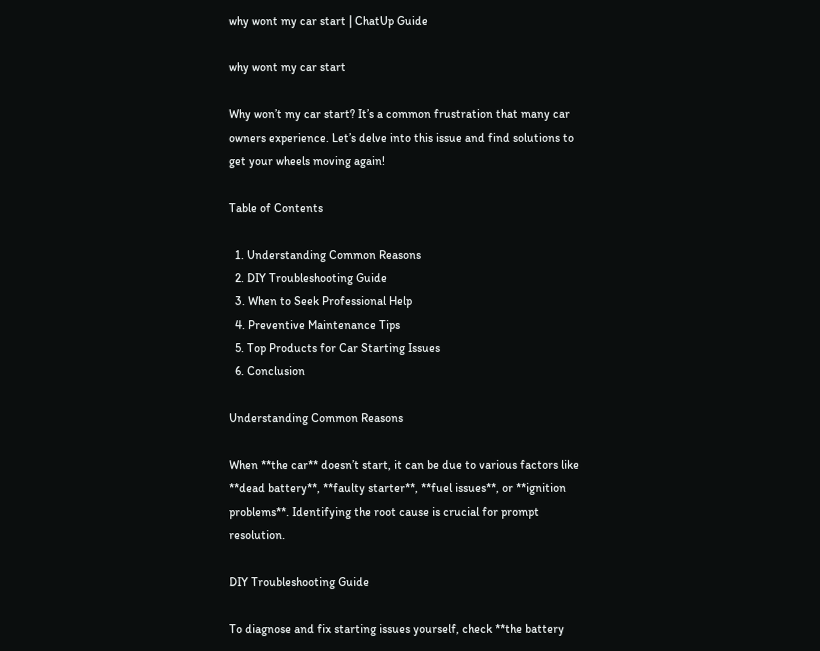why wont my car start | ChatUp Guide

why wont my car start

Why won’t my car start? It’s a common frustration that many car owners experience. Let’s delve into this issue and find solutions to get your wheels moving again!

Table of Contents

  1. Understanding Common Reasons
  2. DIY Troubleshooting Guide
  3. When to Seek Professional Help
  4. Preventive Maintenance Tips
  5. Top Products for Car Starting Issues
  6. Conclusion

Understanding Common Reasons

When **the car** doesn’t start, it can be due to various factors like **dead battery**, **faulty starter**, **fuel issues**, or **ignition problems**. Identifying the root cause is crucial for prompt resolution.

DIY Troubleshooting Guide

To diagnose and fix starting issues yourself, check **the battery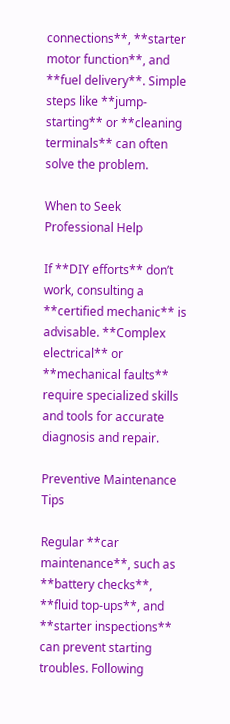connections**, **starter motor function**, and **fuel delivery**. Simple steps like **jump-starting** or **cleaning terminals** can often solve the problem.

When to Seek Professional Help

If **DIY efforts** don’t work, consulting a **certified mechanic** is advisable. **Complex electrical** or **mechanical faults** require specialized skills and tools for accurate diagnosis and repair.

Preventive Maintenance Tips

Regular **car maintenance**, such as **battery checks**, **fluid top-ups**, and **starter inspections** can prevent starting troubles. Following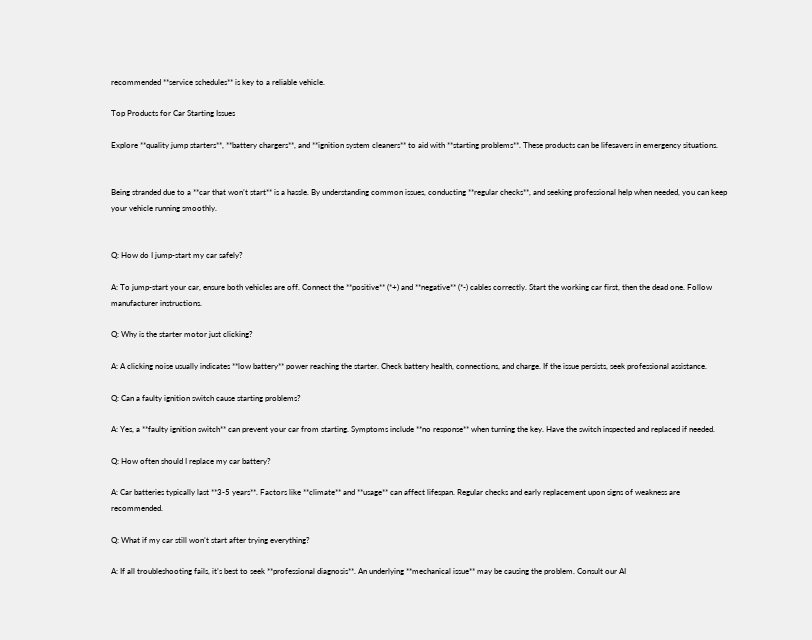recommended **service schedules** is key to a reliable vehicle.

Top Products for Car Starting Issues

Explore **quality jump starters**, **battery chargers**, and **ignition system cleaners** to aid with **starting problems**. These products can be lifesavers in emergency situations.


Being stranded due to a **car that won’t start** is a hassle. By understanding common issues, conducting **regular checks**, and seeking professional help when needed, you can keep your vehicle running smoothly.


Q: How do I jump-start my car safely?

A: To jump-start your car, ensure both vehicles are off. Connect the **positive** (*+) and **negative** (*-) cables correctly. Start the working car first, then the dead one. Follow manufacturer instructions.

Q: Why is the starter motor just clicking?

A: A clicking noise usually indicates **low battery** power reaching the starter. Check battery health, connections, and charge. If the issue persists, seek professional assistance.

Q: Can a faulty ignition switch cause starting problems?

A: Yes, a **faulty ignition switch** can prevent your car from starting. Symptoms include **no response** when turning the key. Have the switch inspected and replaced if needed.

Q: How often should I replace my car battery?

A: Car batteries typically last **3-5 years**. Factors like **climate** and **usage** can affect lifespan. Regular checks and early replacement upon signs of weakness are recommended.

Q: What if my car still won’t start after trying everything?

A: If all troubleshooting fails, it’s best to seek **professional diagnosis**. An underlying **mechanical issue** may be causing the problem. Consult our AI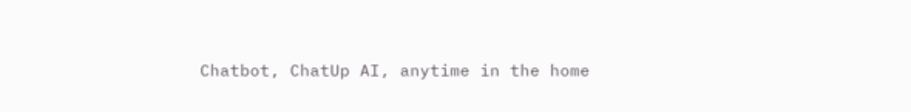Chatbot, ChatUp AI, anytime in the home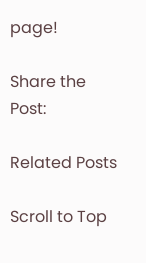page!

Share the Post:

Related Posts

Scroll to Top